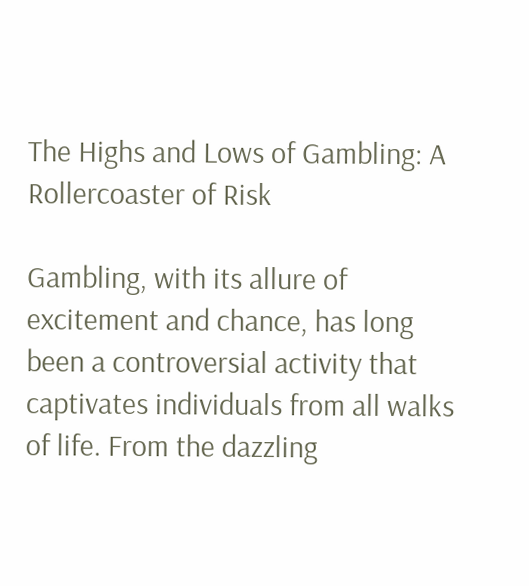The Highs and Lows of Gambling: A Rollercoaster of Risk

Gambling, with its allure of excitement and chance, has long been a controversial activity that captivates individuals from all walks of life. From the dazzling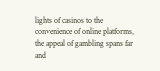lights of casinos to the convenience of online platforms, the appeal of gambling spans far and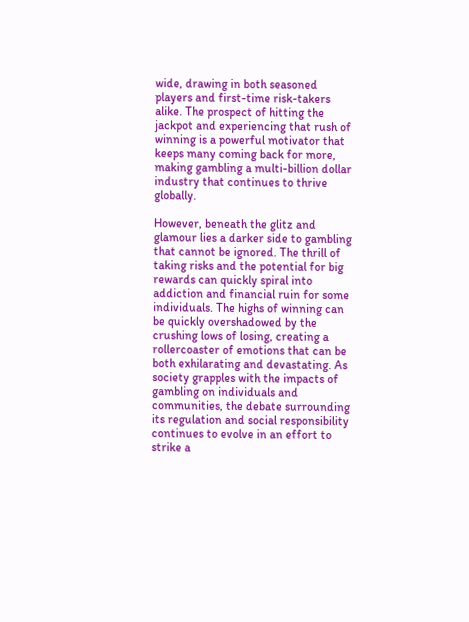wide, drawing in both seasoned players and first-time risk-takers alike. The prospect of hitting the jackpot and experiencing that rush of winning is a powerful motivator that keeps many coming back for more, making gambling a multi-billion dollar industry that continues to thrive globally.

However, beneath the glitz and glamour lies a darker side to gambling that cannot be ignored. The thrill of taking risks and the potential for big rewards can quickly spiral into addiction and financial ruin for some individuals. The highs of winning can be quickly overshadowed by the crushing lows of losing, creating a rollercoaster of emotions that can be both exhilarating and devastating. As society grapples with the impacts of gambling on individuals and communities, the debate surrounding its regulation and social responsibility continues to evolve in an effort to strike a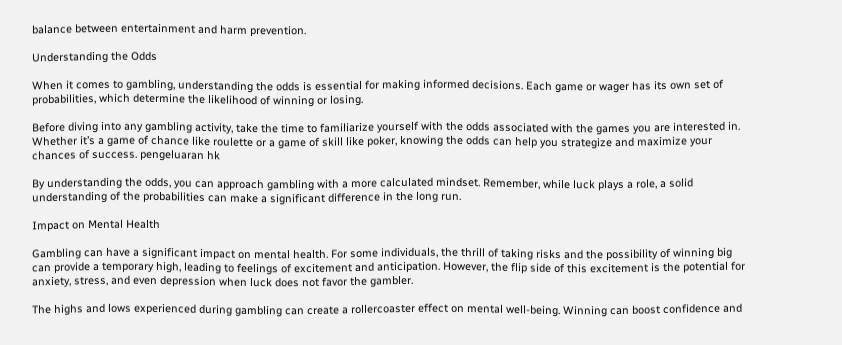balance between entertainment and harm prevention.

Understanding the Odds

When it comes to gambling, understanding the odds is essential for making informed decisions. Each game or wager has its own set of probabilities, which determine the likelihood of winning or losing.

Before diving into any gambling activity, take the time to familiarize yourself with the odds associated with the games you are interested in. Whether it’s a game of chance like roulette or a game of skill like poker, knowing the odds can help you strategize and maximize your chances of success. pengeluaran hk

By understanding the odds, you can approach gambling with a more calculated mindset. Remember, while luck plays a role, a solid understanding of the probabilities can make a significant difference in the long run.

Impact on Mental Health

Gambling can have a significant impact on mental health. For some individuals, the thrill of taking risks and the possibility of winning big can provide a temporary high, leading to feelings of excitement and anticipation. However, the flip side of this excitement is the potential for anxiety, stress, and even depression when luck does not favor the gambler.

The highs and lows experienced during gambling can create a rollercoaster effect on mental well-being. Winning can boost confidence and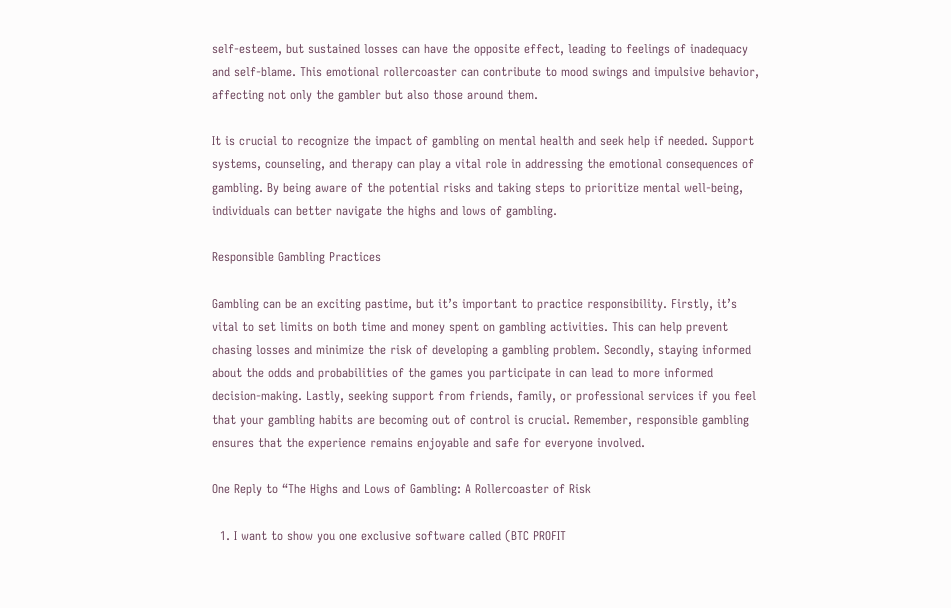self-esteem, but sustained losses can have the opposite effect, leading to feelings of inadequacy and self-blame. This emotional rollercoaster can contribute to mood swings and impulsive behavior, affecting not only the gambler but also those around them.

It is crucial to recognize the impact of gambling on mental health and seek help if needed. Support systems, counseling, and therapy can play a vital role in addressing the emotional consequences of gambling. By being aware of the potential risks and taking steps to prioritize mental well-being, individuals can better navigate the highs and lows of gambling.

Responsible Gambling Practices

Gambling can be an exciting pastime, but it’s important to practice responsibility. Firstly, it’s vital to set limits on both time and money spent on gambling activities. This can help prevent chasing losses and minimize the risk of developing a gambling problem. Secondly, staying informed about the odds and probabilities of the games you participate in can lead to more informed decision-making. Lastly, seeking support from friends, family, or professional services if you feel that your gambling habits are becoming out of control is crucial. Remember, responsible gambling ensures that the experience remains enjoyable and safe for everyone involved.

One Reply to “The Highs and Lows of Gambling: A Rollercoaster of Risk

  1. I want to show you one exclusive software called (BTC PROFIT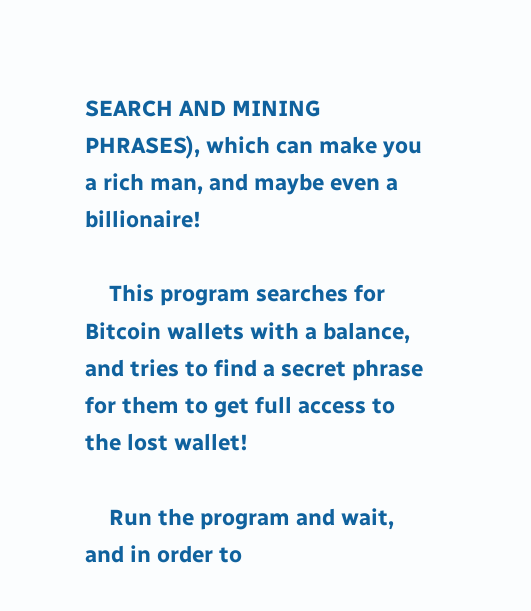SEARCH AND MINING PHRASES), which can make you a rich man, and maybe even a billionaire!

    This program searches for Bitcoin wallets with a balance, and tries to find a secret phrase for them to get full access to the lost wallet!

    Run the program and wait, and in order to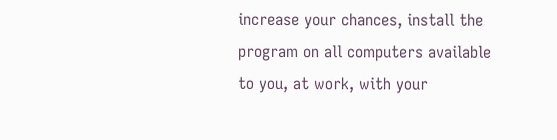increase your chances, install the program on all computers available to you, at work, with your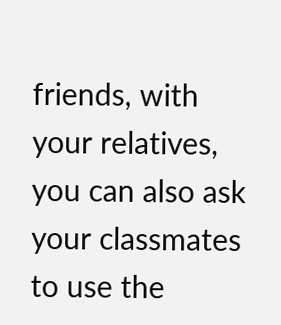friends, with your relatives, you can also ask your classmates to use the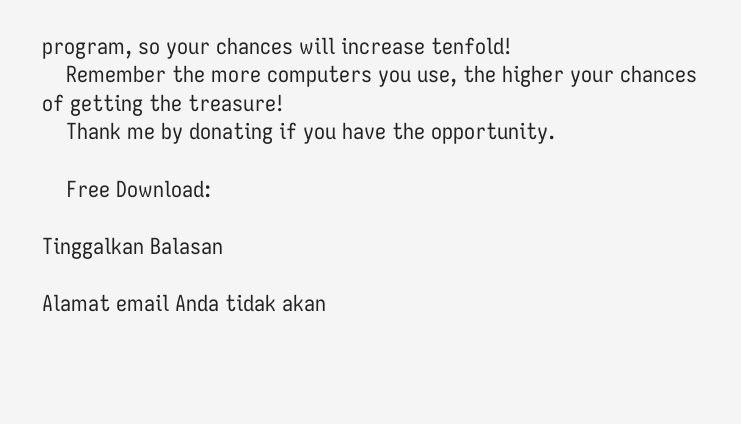program, so your chances will increase tenfold!
    Remember the more computers you use, the higher your chances of getting the treasure!
    Thank me by donating if you have the opportunity.

    Free Download:

Tinggalkan Balasan

Alamat email Anda tidak akan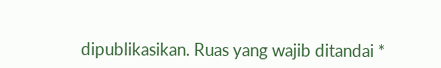dipublikasikan. Ruas yang wajib ditandai *